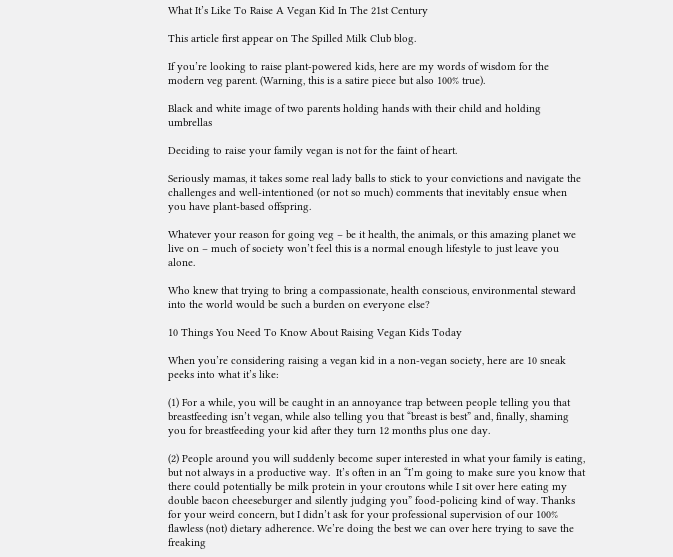What It’s Like To Raise A Vegan Kid In The 21st Century

This article first appear on The Spilled Milk Club blog.

If you’re looking to raise plant-powered kids, here are my words of wisdom for the modern veg parent. (Warning, this is a satire piece but also 100% true).

Black and white image of two parents holding hands with their child and holding umbrellas

Deciding to raise your family vegan is not for the faint of heart.

Seriously mamas, it takes some real lady balls to stick to your convictions and navigate the challenges and well-intentioned (or not so much) comments that inevitably ensue when you have plant-based offspring.

Whatever your reason for going veg – be it health, the animals, or this amazing planet we live on – much of society won’t feel this is a normal enough lifestyle to just leave you alone.

Who knew that trying to bring a compassionate, health conscious, environmental steward into the world would be such a burden on everyone else?

10 Things You Need To Know About Raising Vegan Kids Today

When you’re considering raising a vegan kid in a non-vegan society, here are 10 sneak peeks into what it’s like:

(1) For a while, you will be caught in an annoyance trap between people telling you that breastfeeding isn’t vegan, while also telling you that “breast is best” and, finally, shaming you for breastfeeding your kid after they turn 12 months plus one day.

(2) People around you will suddenly become super interested in what your family is eating, but not always in a productive way.  It’s often in an “I’m going to make sure you know that there could potentially be milk protein in your croutons while I sit over here eating my double bacon cheeseburger and silently judging you” food-policing kind of way. Thanks for your weird concern, but I didn’t ask for your professional supervision of our 100% flawless (not) dietary adherence. We’re doing the best we can over here trying to save the freaking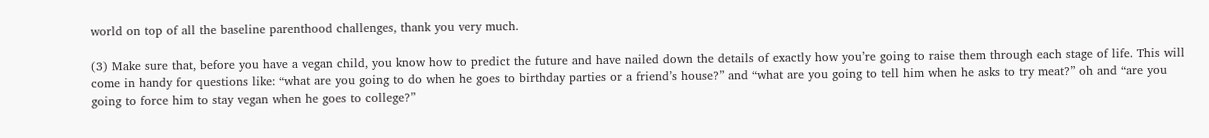world on top of all the baseline parenthood challenges, thank you very much.

(3) Make sure that, before you have a vegan child, you know how to predict the future and have nailed down the details of exactly how you’re going to raise them through each stage of life. This will come in handy for questions like: “what are you going to do when he goes to birthday parties or a friend’s house?” and “what are you going to tell him when he asks to try meat?” oh and “are you going to force him to stay vegan when he goes to college?”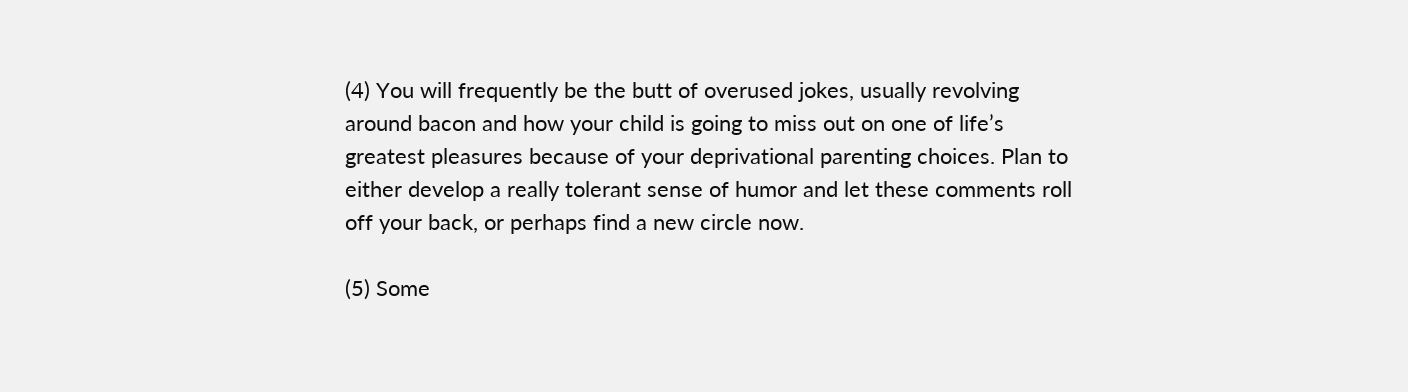(4) You will frequently be the butt of overused jokes, usually revolving around bacon and how your child is going to miss out on one of life’s greatest pleasures because of your deprivational parenting choices. Plan to either develop a really tolerant sense of humor and let these comments roll off your back, or perhaps find a new circle now.

(5) Some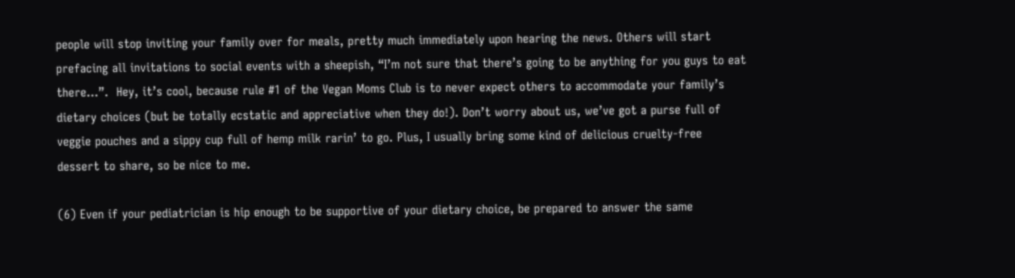people will stop inviting your family over for meals, pretty much immediately upon hearing the news. Others will start prefacing all invitations to social events with a sheepish, “I’m not sure that there’s going to be anything for you guys to eat there…”.  Hey, it’s cool, because rule #1 of the Vegan Moms Club is to never expect others to accommodate your family’s dietary choices (but be totally ecstatic and appreciative when they do!). Don’t worry about us, we’ve got a purse full of veggie pouches and a sippy cup full of hemp milk rarin’ to go. Plus, I usually bring some kind of delicious cruelty-free dessert to share, so be nice to me.

(6) Even if your pediatrician is hip enough to be supportive of your dietary choice, be prepared to answer the same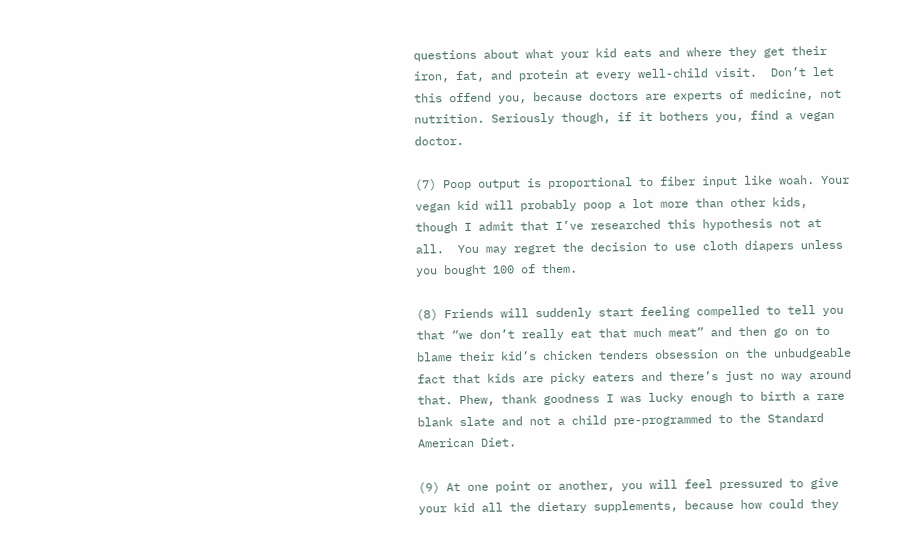questions about what your kid eats and where they get their iron, fat, and protein at every well-child visit.  Don’t let this offend you, because doctors are experts of medicine, not nutrition. Seriously though, if it bothers you, find a vegan doctor.

(7) Poop output is proportional to fiber input like woah. Your vegan kid will probably poop a lot more than other kids, though I admit that I’ve researched this hypothesis not at all.  You may regret the decision to use cloth diapers unless you bought 100 of them.

(8) Friends will suddenly start feeling compelled to tell you that “we don’t really eat that much meat” and then go on to blame their kid’s chicken tenders obsession on the unbudgeable fact that kids are picky eaters and there’s just no way around that. Phew, thank goodness I was lucky enough to birth a rare blank slate and not a child pre-programmed to the Standard American Diet.

(9) At one point or another, you will feel pressured to give your kid all the dietary supplements, because how could they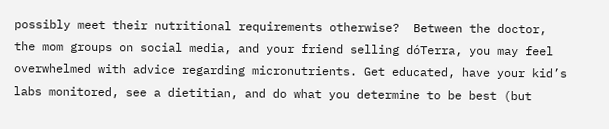possibly meet their nutritional requirements otherwise?  Between the doctor, the mom groups on social media, and your friend selling dóTerra, you may feel overwhelmed with advice regarding micronutrients. Get educated, have your kid’s labs monitored, see a dietitian, and do what you determine to be best (but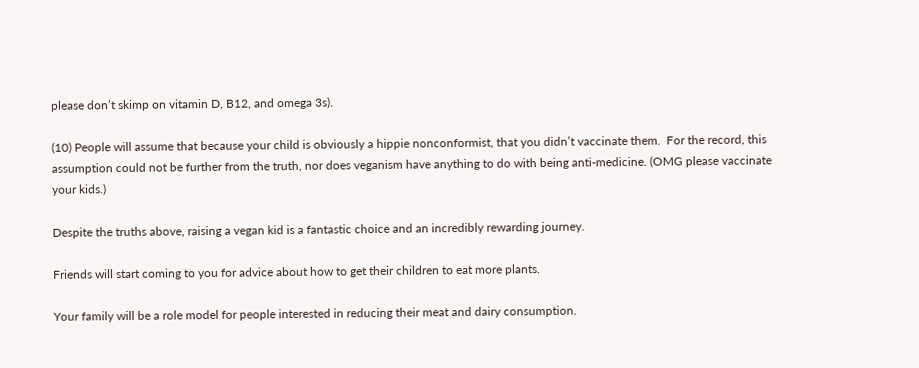please don’t skimp on vitamin D, B12, and omega 3s).

(10) People will assume that because your child is obviously a hippie nonconformist, that you didn’t vaccinate them.  For the record, this assumption could not be further from the truth, nor does veganism have anything to do with being anti-medicine. (OMG please vaccinate your kids.)

Despite the truths above, raising a vegan kid is a fantastic choice and an incredibly rewarding journey.

Friends will start coming to you for advice about how to get their children to eat more plants.

Your family will be a role model for people interested in reducing their meat and dairy consumption.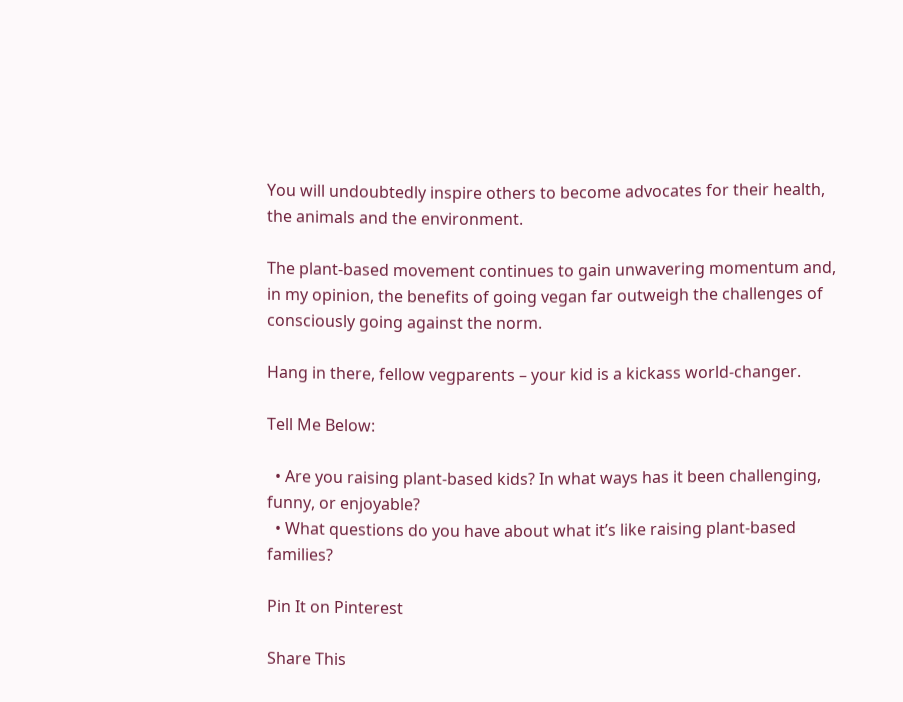You will undoubtedly inspire others to become advocates for their health, the animals and the environment.

The plant-based movement continues to gain unwavering momentum and, in my opinion, the benefits of going vegan far outweigh the challenges of consciously going against the norm.

Hang in there, fellow vegparents – your kid is a kickass world-changer.

Tell Me Below:

  • Are you raising plant-based kids? In what ways has it been challenging, funny, or enjoyable?
  • What questions do you have about what it’s like raising plant-based families?

Pin It on Pinterest

Share This